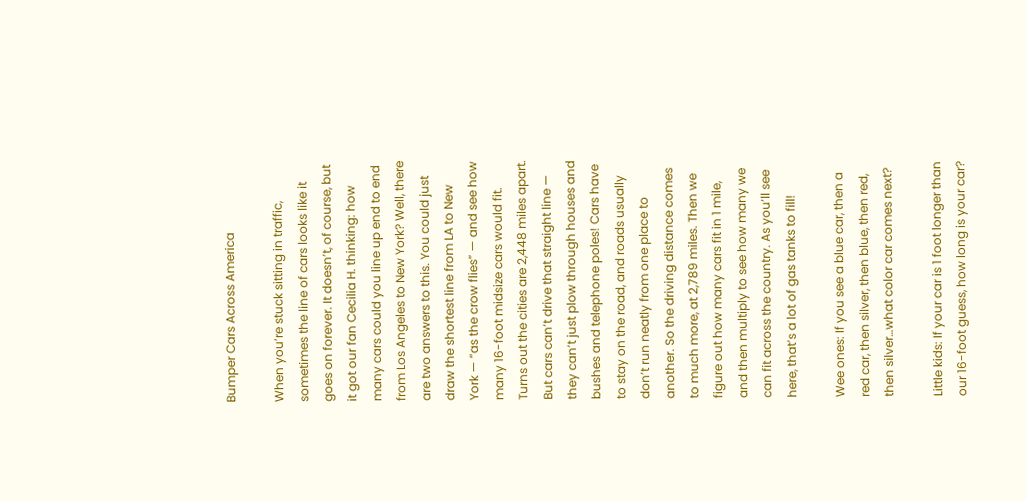Bumper Cars Across America

When you’re stuck sitting in traffic, sometimes the line of cars looks like it goes on forever. It doesn’t, of course, but it got our fan Cecilia H. thinking: how many cars could you line up end to end from Los Angeles to New York? Well, there are two answers to this. You could just draw the shortest line from LA to New York — “as the crow flies” — and see how many 16-foot midsize cars would fit. Turns out the cities are 2,448 miles apart. But cars can’t drive that straight line — they can’t just plow through houses and bushes and telephone poles! Cars have to stay on the road, and roads usually don’t run neatly from one place to another. So the driving distance comes to much more, at 2,789 miles. Then we figure out how many cars fit in 1 mile, and then multiply to see how many we can fit across the country. As you’ll see here, that’s a lot of gas tanks to fill!

Wee ones: If you see a blue car, then a red car, then silver, then blue, then red, then silver…what color car comes next?

Little kids: If your car is 1 foot longer than our 16-foot guess, how long is your car?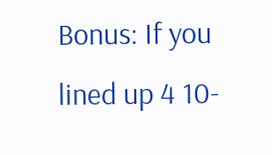Bonus: If you lined up 4 10-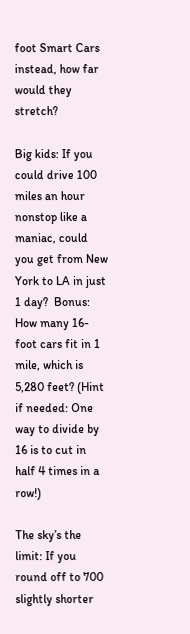foot Smart Cars instead, how far would they stretch?

Big kids: If you could drive 100 miles an hour nonstop like a maniac, could you get from New York to LA in just 1 day?  Bonus: How many 16-foot cars fit in 1 mile, which is 5,280 feet? (Hint if needed: One way to divide by 16 is to cut in half 4 times in a row!)

The sky’s the limit: If you round off to 700 slightly shorter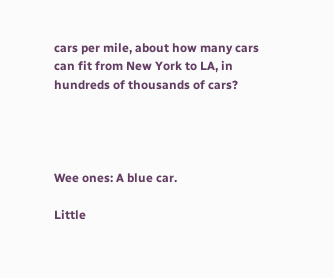cars per mile, about how many cars can fit from New York to LA, in hundreds of thousands of cars?




Wee ones: A blue car.

Little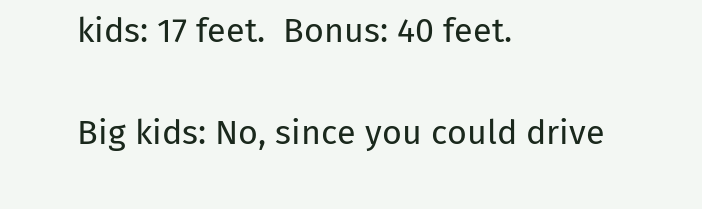kids: 17 feet.  Bonus: 40 feet.

Big kids: No, since you could drive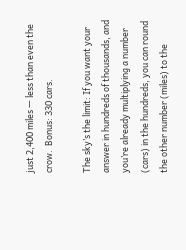just 2,400 miles — less than even the crow.  Bonus: 330 cars.

The sky’s the limit: If you want your answer in hundreds of thousands, and you’re already multiplying a number (cars) in the hundreds, you can round the other number (miles) to the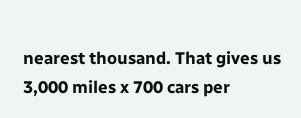nearest thousand. That gives us 3,000 miles x 700 cars per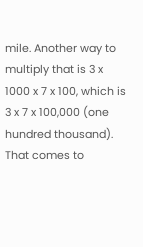mile. Another way to multiply that is 3 x 1000 x 7 x 100, which is 3 x 7 x 100,000 (one hundred thousand). That comes to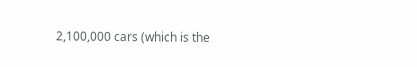2,100,000 cars (which is the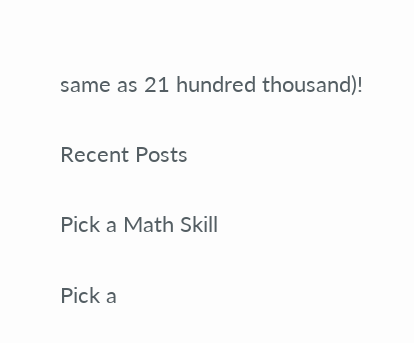same as 21 hundred thousand)!

Recent Posts

Pick a Math Skill

Pick a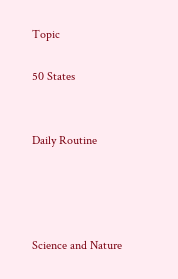Topic

50 States


Daily Routine




Science and Nature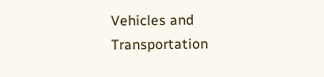Vehicles and Transportation